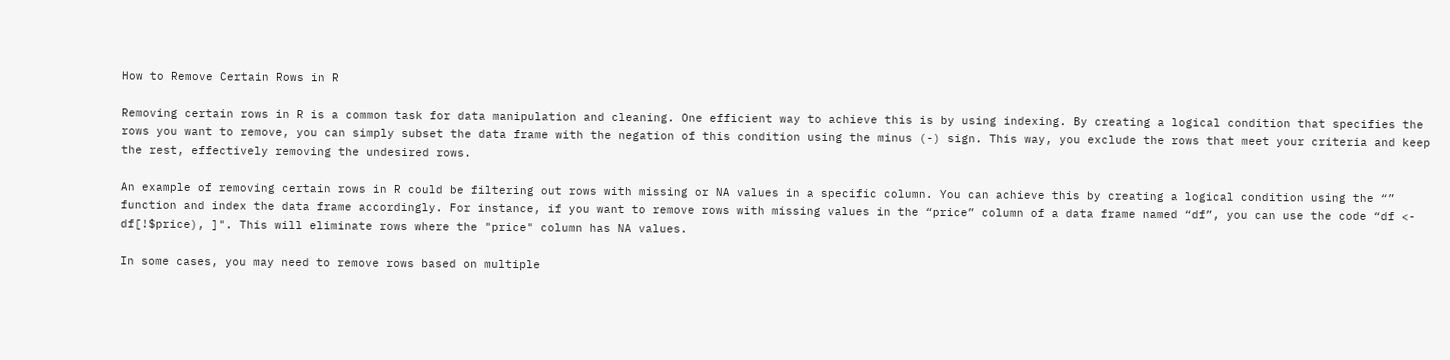How to Remove Certain Rows in R

Removing certain rows in R is a common task for data manipulation and cleaning. One efficient way to achieve this is by using indexing. By creating a logical condition that specifies the rows you want to remove, you can simply subset the data frame with the negation of this condition using the minus (-) sign. This way, you exclude the rows that meet your criteria and keep the rest, effectively removing the undesired rows.

An example of removing certain rows in R could be filtering out rows with missing or NA values in a specific column. You can achieve this by creating a logical condition using the “” function and index the data frame accordingly. For instance, if you want to remove rows with missing values in the “price” column of a data frame named “df”, you can use the code “df <- df[!$price), ]". This will eliminate rows where the "price" column has NA values.

In some cases, you may need to remove rows based on multiple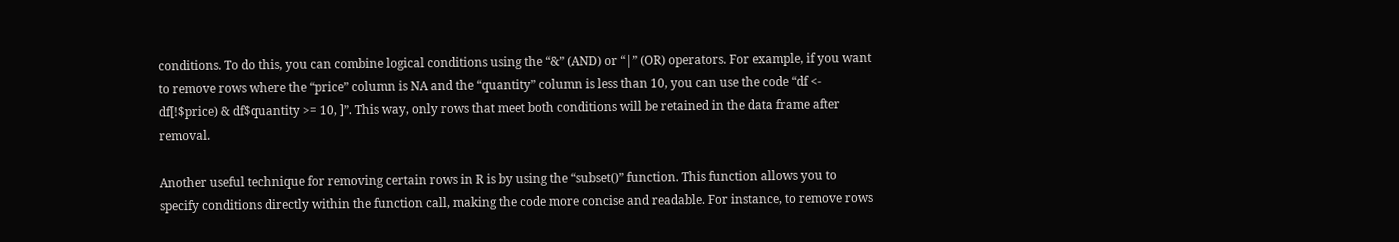conditions. To do this, you can combine logical conditions using the “&” (AND) or “|” (OR) operators. For example, if you want to remove rows where the “price” column is NA and the “quantity” column is less than 10, you can use the code “df <- df[!$price) & df$quantity >= 10, ]”. This way, only rows that meet both conditions will be retained in the data frame after removal.

Another useful technique for removing certain rows in R is by using the “subset()” function. This function allows you to specify conditions directly within the function call, making the code more concise and readable. For instance, to remove rows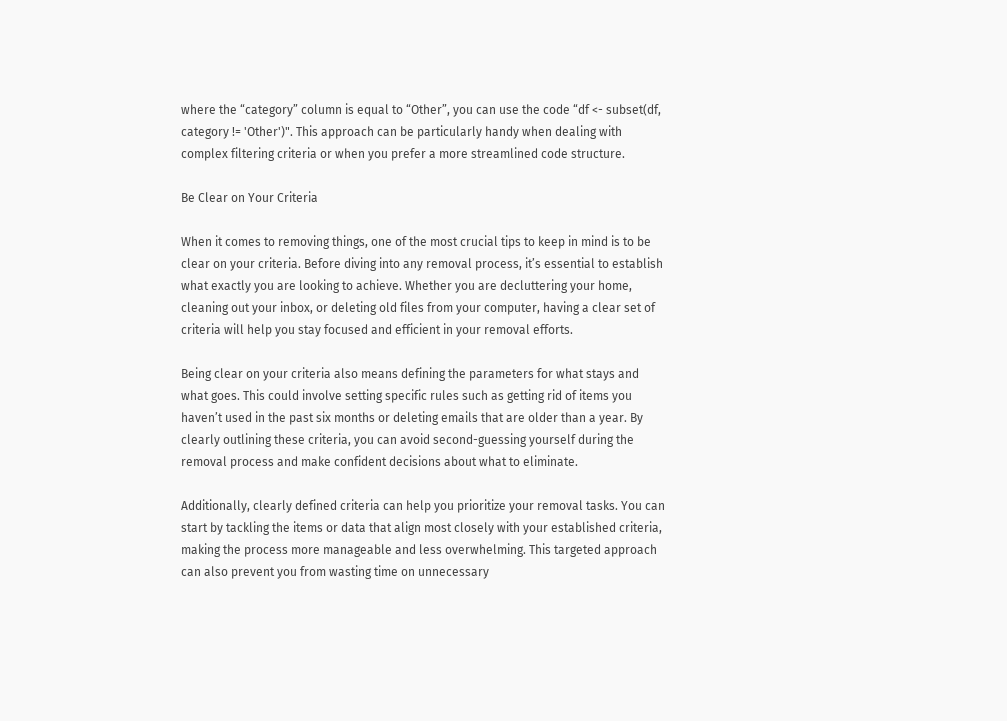where the “category” column is equal to “Other”, you can use the code “df <- subset(df, category != 'Other')". This approach can be particularly handy when dealing with complex filtering criteria or when you prefer a more streamlined code structure.

Be Clear on Your Criteria

When it comes to removing things, one of the most crucial tips to keep in mind is to be clear on your criteria. Before diving into any removal process, it’s essential to establish what exactly you are looking to achieve. Whether you are decluttering your home, cleaning out your inbox, or deleting old files from your computer, having a clear set of criteria will help you stay focused and efficient in your removal efforts.

Being clear on your criteria also means defining the parameters for what stays and what goes. This could involve setting specific rules such as getting rid of items you haven’t used in the past six months or deleting emails that are older than a year. By clearly outlining these criteria, you can avoid second-guessing yourself during the removal process and make confident decisions about what to eliminate.

Additionally, clearly defined criteria can help you prioritize your removal tasks. You can start by tackling the items or data that align most closely with your established criteria, making the process more manageable and less overwhelming. This targeted approach can also prevent you from wasting time on unnecessary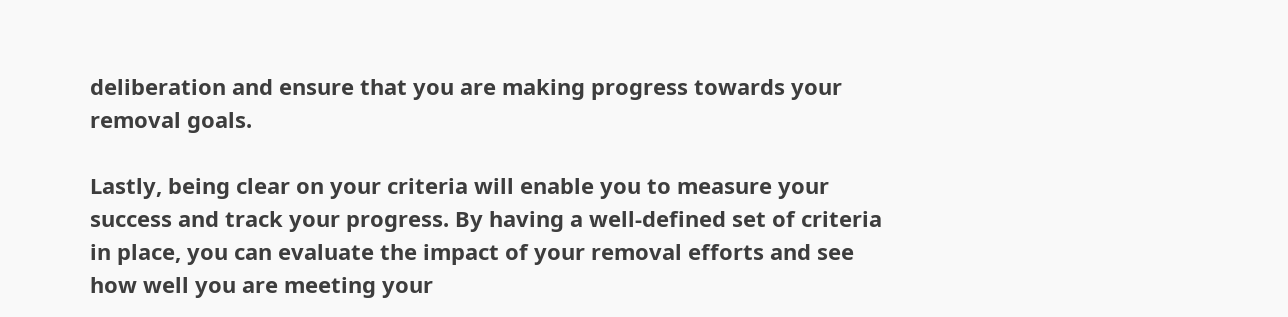deliberation and ensure that you are making progress towards your removal goals.

Lastly, being clear on your criteria will enable you to measure your success and track your progress. By having a well-defined set of criteria in place, you can evaluate the impact of your removal efforts and see how well you are meeting your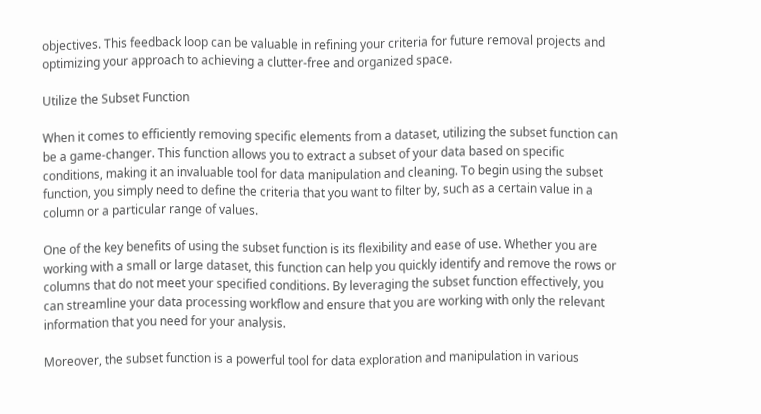objectives. This feedback loop can be valuable in refining your criteria for future removal projects and optimizing your approach to achieving a clutter-free and organized space.

Utilize the Subset Function

When it comes to efficiently removing specific elements from a dataset, utilizing the subset function can be a game-changer. This function allows you to extract a subset of your data based on specific conditions, making it an invaluable tool for data manipulation and cleaning. To begin using the subset function, you simply need to define the criteria that you want to filter by, such as a certain value in a column or a particular range of values.

One of the key benefits of using the subset function is its flexibility and ease of use. Whether you are working with a small or large dataset, this function can help you quickly identify and remove the rows or columns that do not meet your specified conditions. By leveraging the subset function effectively, you can streamline your data processing workflow and ensure that you are working with only the relevant information that you need for your analysis.

Moreover, the subset function is a powerful tool for data exploration and manipulation in various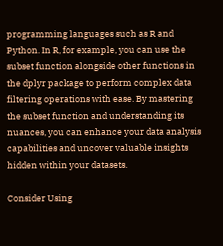programming languages such as R and Python. In R, for example, you can use the subset function alongside other functions in the dplyr package to perform complex data filtering operations with ease. By mastering the subset function and understanding its nuances, you can enhance your data analysis capabilities and uncover valuable insights hidden within your datasets.

Consider Using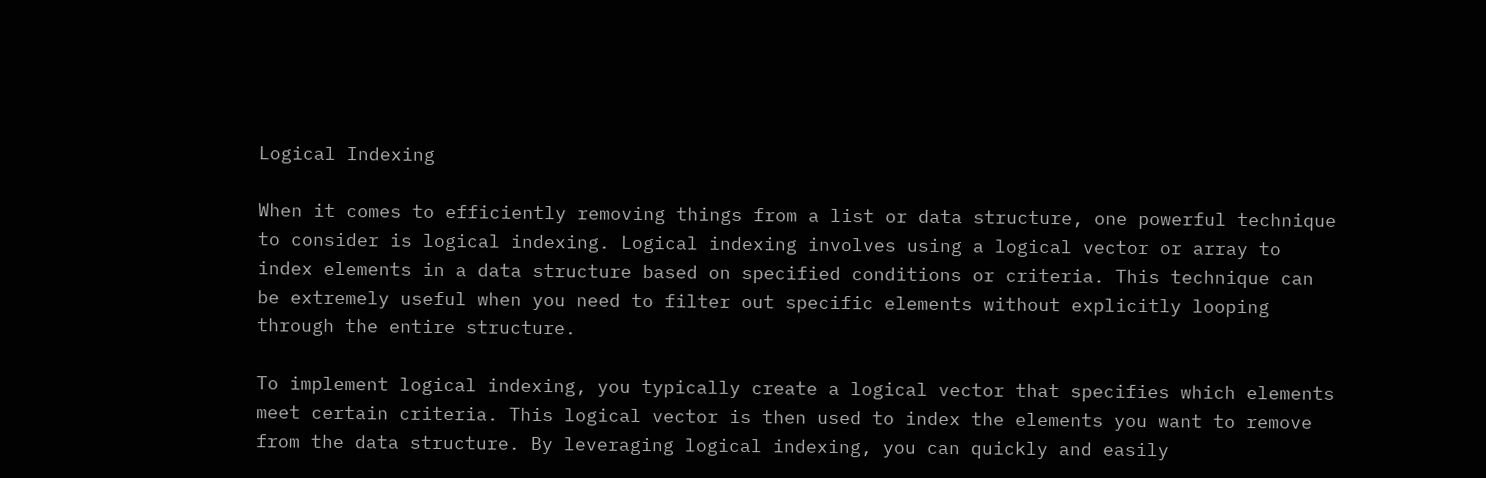Logical Indexing

When it comes to efficiently removing things from a list or data structure, one powerful technique to consider is logical indexing. Logical indexing involves using a logical vector or array to index elements in a data structure based on specified conditions or criteria. This technique can be extremely useful when you need to filter out specific elements without explicitly looping through the entire structure.

To implement logical indexing, you typically create a logical vector that specifies which elements meet certain criteria. This logical vector is then used to index the elements you want to remove from the data structure. By leveraging logical indexing, you can quickly and easily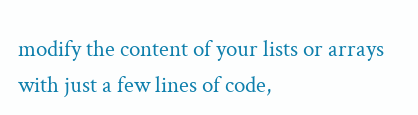modify the content of your lists or arrays with just a few lines of code,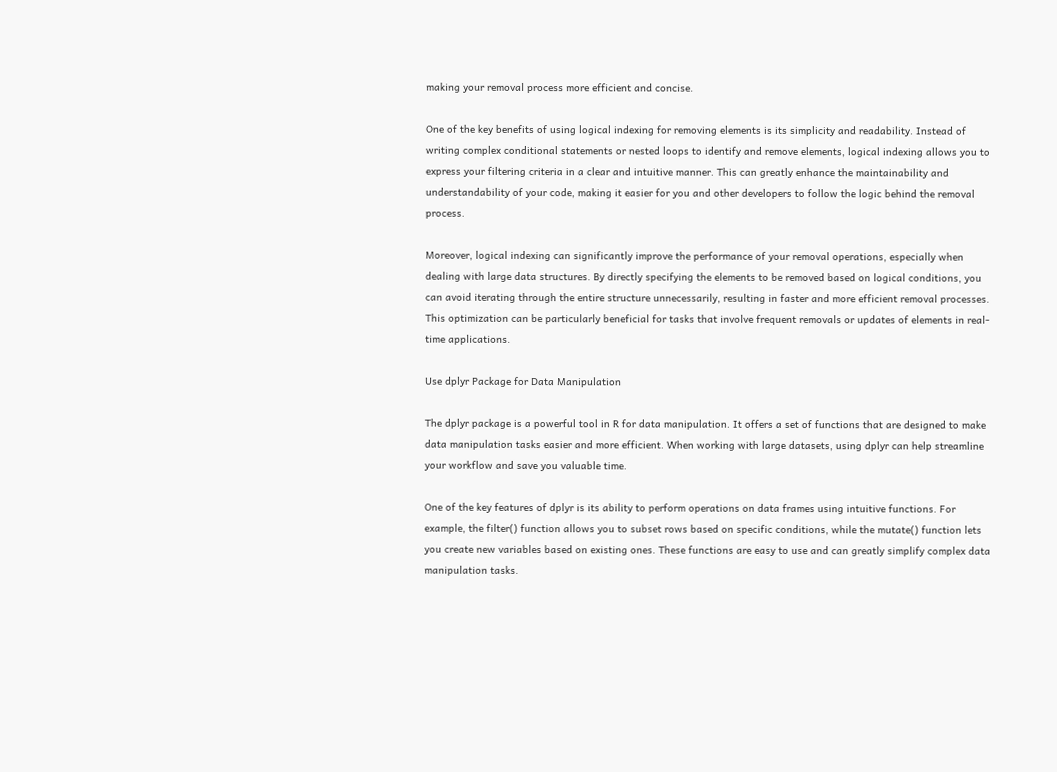making your removal process more efficient and concise.

One of the key benefits of using logical indexing for removing elements is its simplicity and readability. Instead of writing complex conditional statements or nested loops to identify and remove elements, logical indexing allows you to express your filtering criteria in a clear and intuitive manner. This can greatly enhance the maintainability and understandability of your code, making it easier for you and other developers to follow the logic behind the removal process.

Moreover, logical indexing can significantly improve the performance of your removal operations, especially when dealing with large data structures. By directly specifying the elements to be removed based on logical conditions, you can avoid iterating through the entire structure unnecessarily, resulting in faster and more efficient removal processes. This optimization can be particularly beneficial for tasks that involve frequent removals or updates of elements in real-time applications.

Use dplyr Package for Data Manipulation

The dplyr package is a powerful tool in R for data manipulation. It offers a set of functions that are designed to make data manipulation tasks easier and more efficient. When working with large datasets, using dplyr can help streamline your workflow and save you valuable time.

One of the key features of dplyr is its ability to perform operations on data frames using intuitive functions. For example, the filter() function allows you to subset rows based on specific conditions, while the mutate() function lets you create new variables based on existing ones. These functions are easy to use and can greatly simplify complex data manipulation tasks.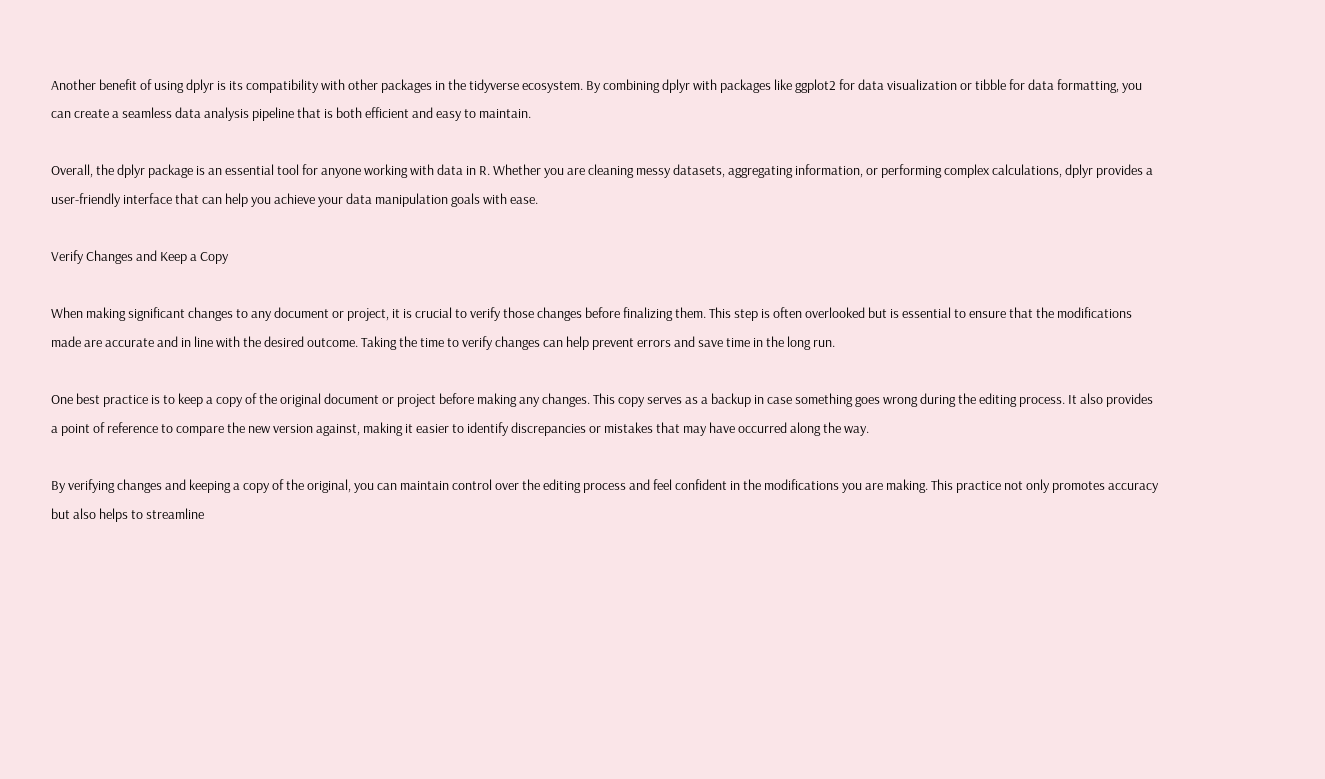Another benefit of using dplyr is its compatibility with other packages in the tidyverse ecosystem. By combining dplyr with packages like ggplot2 for data visualization or tibble for data formatting, you can create a seamless data analysis pipeline that is both efficient and easy to maintain.

Overall, the dplyr package is an essential tool for anyone working with data in R. Whether you are cleaning messy datasets, aggregating information, or performing complex calculations, dplyr provides a user-friendly interface that can help you achieve your data manipulation goals with ease.

Verify Changes and Keep a Copy

When making significant changes to any document or project, it is crucial to verify those changes before finalizing them. This step is often overlooked but is essential to ensure that the modifications made are accurate and in line with the desired outcome. Taking the time to verify changes can help prevent errors and save time in the long run.

One best practice is to keep a copy of the original document or project before making any changes. This copy serves as a backup in case something goes wrong during the editing process. It also provides a point of reference to compare the new version against, making it easier to identify discrepancies or mistakes that may have occurred along the way.

By verifying changes and keeping a copy of the original, you can maintain control over the editing process and feel confident in the modifications you are making. This practice not only promotes accuracy but also helps to streamline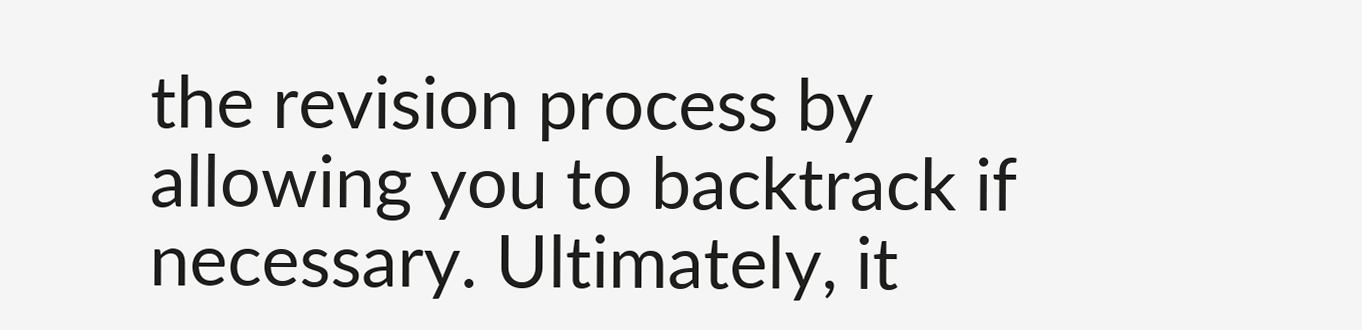the revision process by allowing you to backtrack if necessary. Ultimately, it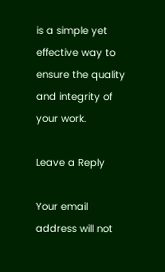is a simple yet effective way to ensure the quality and integrity of your work.

Leave a Reply

Your email address will not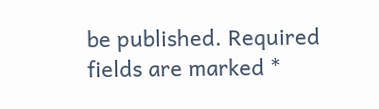be published. Required fields are marked *